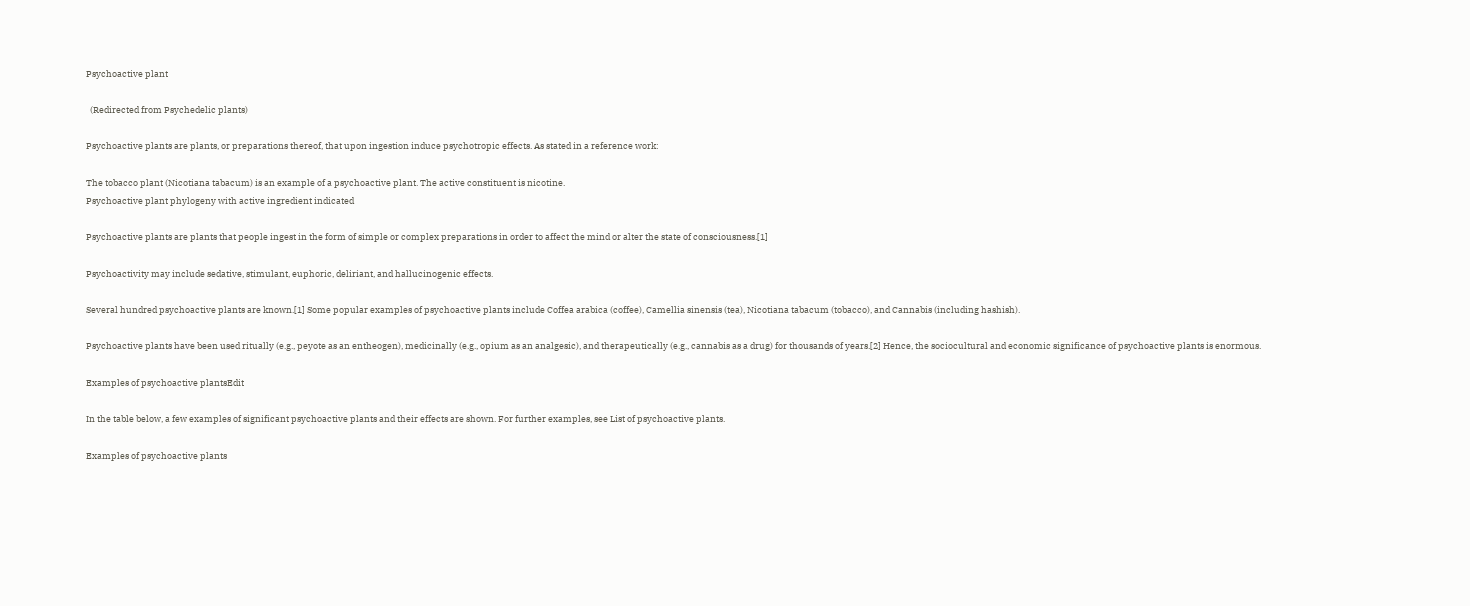Psychoactive plant

  (Redirected from Psychedelic plants)

Psychoactive plants are plants, or preparations thereof, that upon ingestion induce psychotropic effects. As stated in a reference work:

The tobacco plant (Nicotiana tabacum) is an example of a psychoactive plant. The active constituent is nicotine.
Psychoactive plant phylogeny with active ingredient indicated

Psychoactive plants are plants that people ingest in the form of simple or complex preparations in order to affect the mind or alter the state of consciousness.[1]

Psychoactivity may include sedative, stimulant, euphoric, deliriant, and hallucinogenic effects.

Several hundred psychoactive plants are known.[1] Some popular examples of psychoactive plants include Coffea arabica (coffee), Camellia sinensis (tea), Nicotiana tabacum (tobacco), and Cannabis (including hashish).

Psychoactive plants have been used ritually (e.g., peyote as an entheogen), medicinally (e.g., opium as an analgesic), and therapeutically (e.g., cannabis as a drug) for thousands of years.[2] Hence, the sociocultural and economic significance of psychoactive plants is enormous.

Examples of psychoactive plantsEdit

In the table below, a few examples of significant psychoactive plants and their effects are shown. For further examples, see List of psychoactive plants.

Examples of psychoactive plants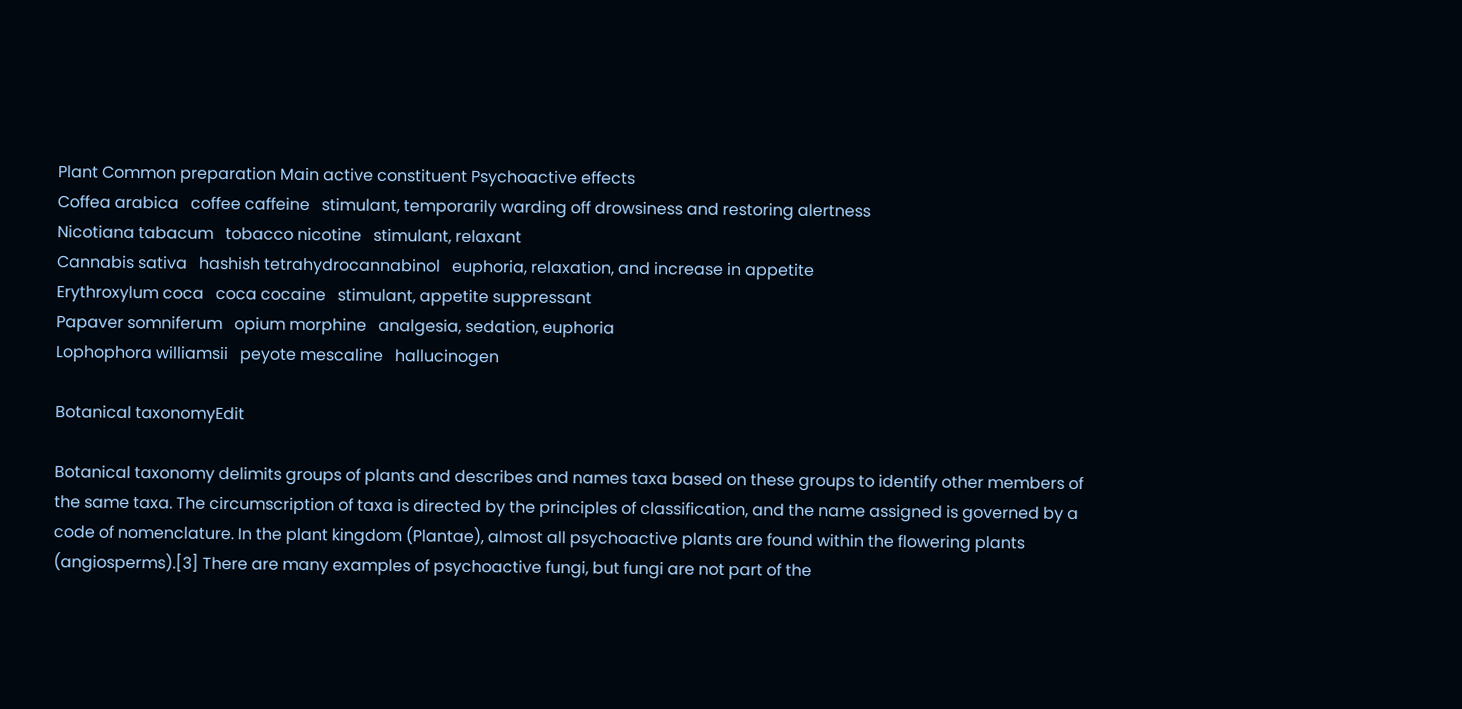Plant Common preparation Main active constituent Psychoactive effects
Coffea arabica   coffee caffeine   stimulant, temporarily warding off drowsiness and restoring alertness
Nicotiana tabacum   tobacco nicotine   stimulant, relaxant
Cannabis sativa   hashish tetrahydrocannabinol   euphoria, relaxation, and increase in appetite
Erythroxylum coca   coca cocaine   stimulant, appetite suppressant
Papaver somniferum   opium morphine   analgesia, sedation, euphoria
Lophophora williamsii   peyote mescaline   hallucinogen

Botanical taxonomyEdit

Botanical taxonomy delimits groups of plants and describes and names taxa based on these groups to identify other members of the same taxa. The circumscription of taxa is directed by the principles of classification, and the name assigned is governed by a code of nomenclature. In the plant kingdom (Plantae), almost all psychoactive plants are found within the flowering plants (angiosperms).[3] There are many examples of psychoactive fungi, but fungi are not part of the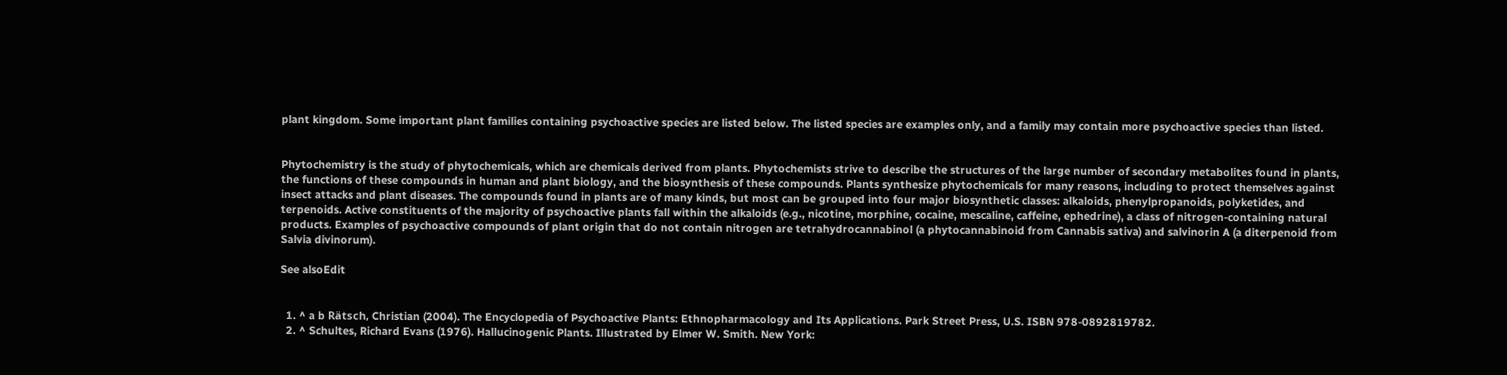plant kingdom. Some important plant families containing psychoactive species are listed below. The listed species are examples only, and a family may contain more psychoactive species than listed.


Phytochemistry is the study of phytochemicals, which are chemicals derived from plants. Phytochemists strive to describe the structures of the large number of secondary metabolites found in plants, the functions of these compounds in human and plant biology, and the biosynthesis of these compounds. Plants synthesize phytochemicals for many reasons, including to protect themselves against insect attacks and plant diseases. The compounds found in plants are of many kinds, but most can be grouped into four major biosynthetic classes: alkaloids, phenylpropanoids, polyketides, and terpenoids. Active constituents of the majority of psychoactive plants fall within the alkaloids (e.g., nicotine, morphine, cocaine, mescaline, caffeine, ephedrine), a class of nitrogen-containing natural products. Examples of psychoactive compounds of plant origin that do not contain nitrogen are tetrahydrocannabinol (a phytocannabinoid from Cannabis sativa) and salvinorin A (a diterpenoid from Salvia divinorum).

See alsoEdit


  1. ^ a b Rätsch, Christian (2004). The Encyclopedia of Psychoactive Plants: Ethnopharmacology and Its Applications. Park Street Press, U.S. ISBN 978-0892819782.
  2. ^ Schultes, Richard Evans (1976). Hallucinogenic Plants. Illustrated by Elmer W. Smith. New York: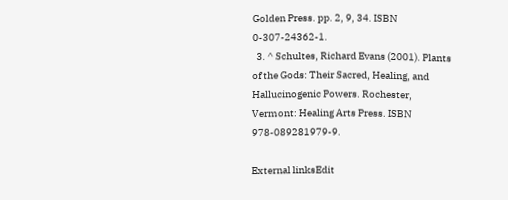Golden Press. pp. 2, 9, 34. ISBN 0-307-24362-1.
  3. ^ Schultes, Richard Evans (2001). Plants of the Gods: Their Sacred, Healing, and Hallucinogenic Powers. Rochester, Vermont: Healing Arts Press. ISBN 978-089281979-9.

External linksEdit